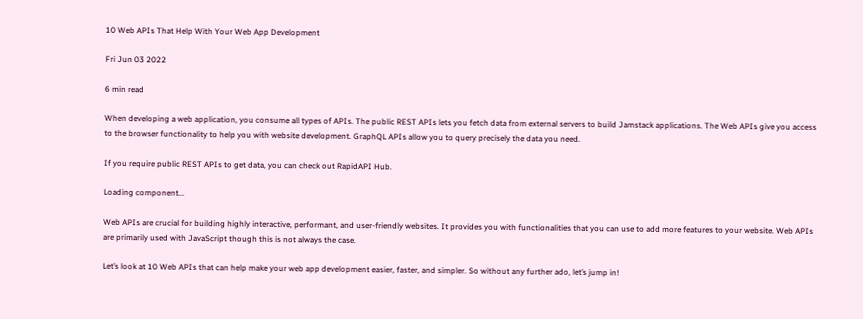10 Web APIs That Help With Your Web App Development

Fri Jun 03 2022

6 min read

When developing a web application, you consume all types of APIs. The public REST APIs lets you fetch data from external servers to build Jamstack applications. The Web APIs give you access to the browser functionality to help you with website development. GraphQL APIs allow you to query precisely the data you need.

If you require public REST APIs to get data, you can check out RapidAPI Hub.

Loading component...

Web APIs are crucial for building highly interactive, performant, and user-friendly websites. It provides you with functionalities that you can use to add more features to your website. Web APIs are primarily used with JavaScript though this is not always the case.

Let’s look at 10 Web APIs that can help make your web app development easier, faster, and simpler. So without any further ado, let’s jump in!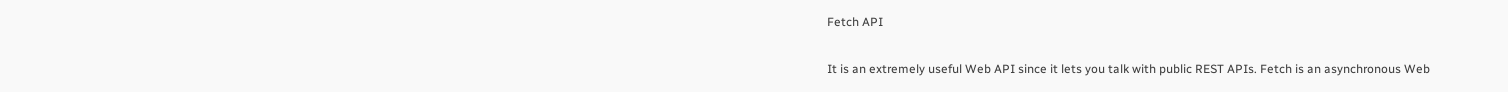Fetch API

It is an extremely useful Web API since it lets you talk with public REST APIs. Fetch is an asynchronous Web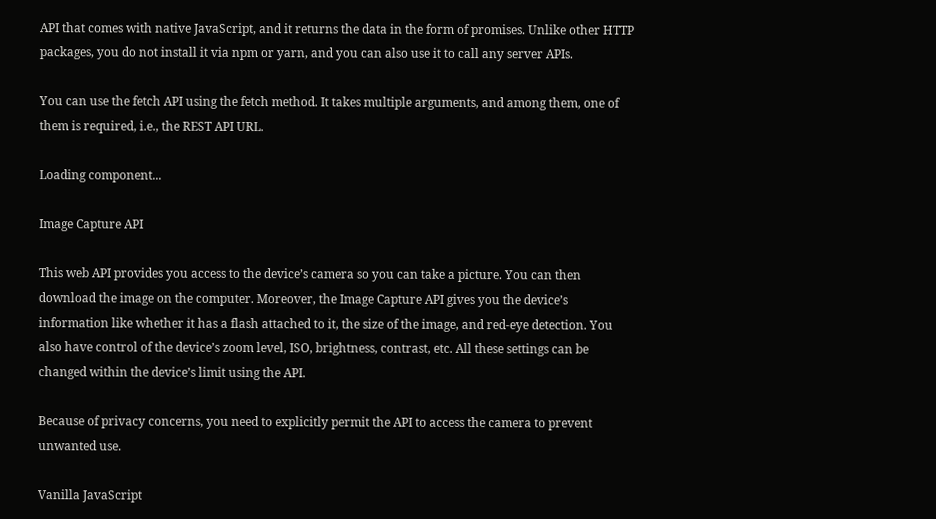API that comes with native JavaScript, and it returns the data in the form of promises. Unlike other HTTP packages, you do not install it via npm or yarn, and you can also use it to call any server APIs.

You can use the fetch API using the fetch method. It takes multiple arguments, and among them, one of them is required, i.e., the REST API URL.

Loading component...

Image Capture API

This web API provides you access to the device’s camera so you can take a picture. You can then download the image on the computer. Moreover, the Image Capture API gives you the device’s information like whether it has a flash attached to it, the size of the image, and red-eye detection. You also have control of the device’s zoom level, ISO, brightness, contrast, etc. All these settings can be changed within the device’s limit using the API.

Because of privacy concerns, you need to explicitly permit the API to access the camera to prevent unwanted use.

Vanilla JavaScript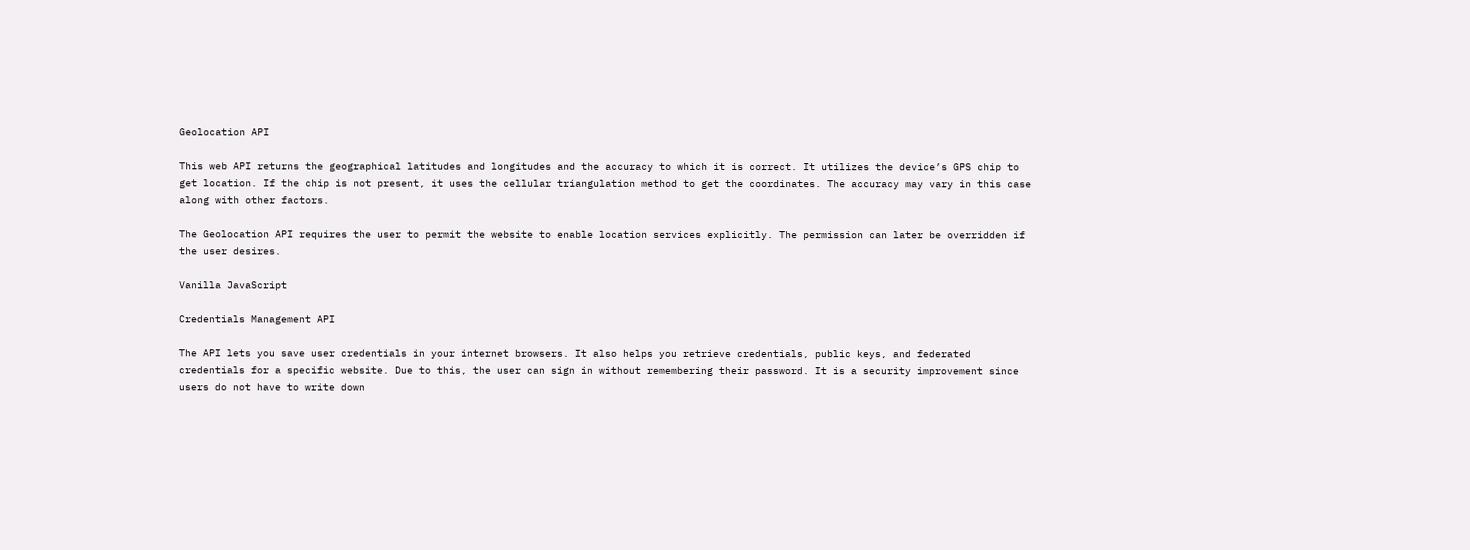Geolocation API

This web API returns the geographical latitudes and longitudes and the accuracy to which it is correct. It utilizes the device’s GPS chip to get location. If the chip is not present, it uses the cellular triangulation method to get the coordinates. The accuracy may vary in this case along with other factors.

The Geolocation API requires the user to permit the website to enable location services explicitly. The permission can later be overridden if the user desires.

Vanilla JavaScript

Credentials Management API

The API lets you save user credentials in your internet browsers. It also helps you retrieve credentials, public keys, and federated credentials for a specific website. Due to this, the user can sign in without remembering their password. It is a security improvement since users do not have to write down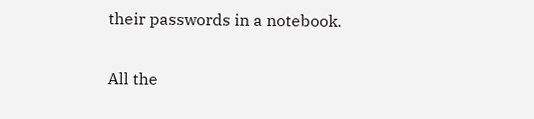their passwords in a notebook.

All the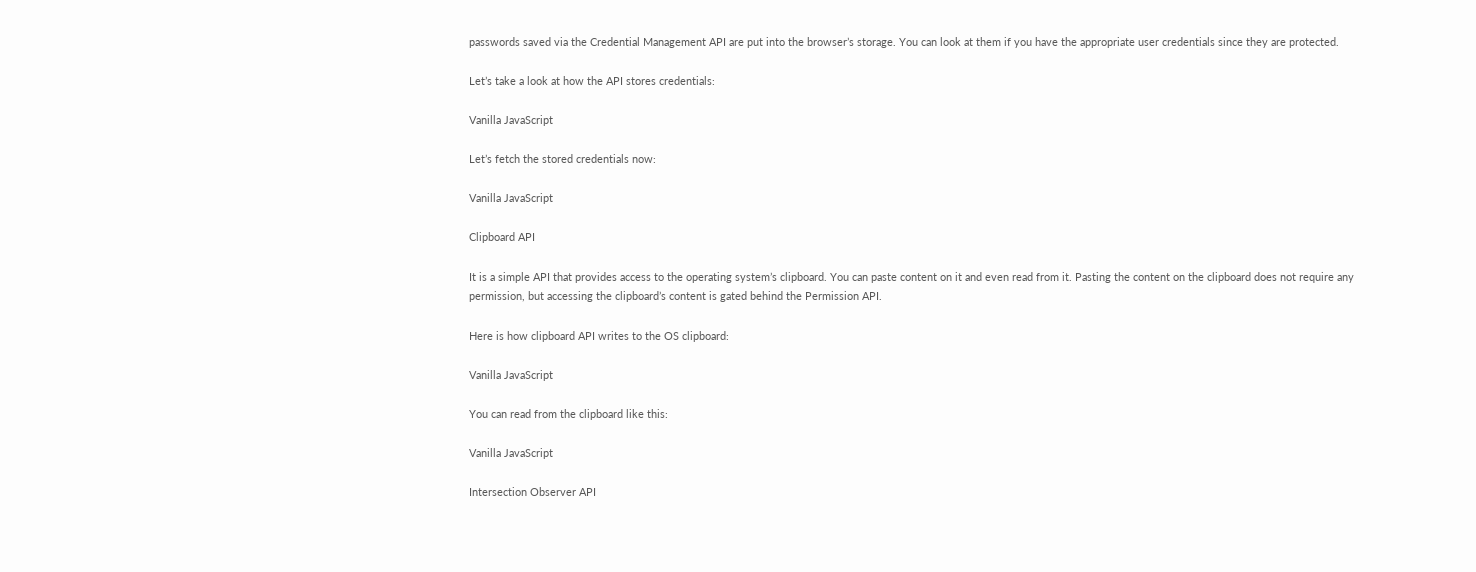passwords saved via the Credential Management API are put into the browser’s storage. You can look at them if you have the appropriate user credentials since they are protected.

Let’s take a look at how the API stores credentials:

Vanilla JavaScript

Let’s fetch the stored credentials now:

Vanilla JavaScript

Clipboard API

It is a simple API that provides access to the operating system’s clipboard. You can paste content on it and even read from it. Pasting the content on the clipboard does not require any permission, but accessing the clipboard’s content is gated behind the Permission API.

Here is how clipboard API writes to the OS clipboard:

Vanilla JavaScript

You can read from the clipboard like this:

Vanilla JavaScript

Intersection Observer API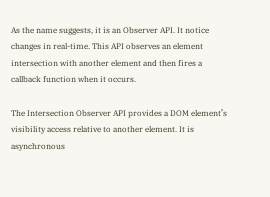As the name suggests, it is an Observer API. It notice changes in real-time. This API observes an element intersection with another element and then fires a callback function when it occurs.

The Intersection Observer API provides a DOM element’s visibility access relative to another element. It is asynchronous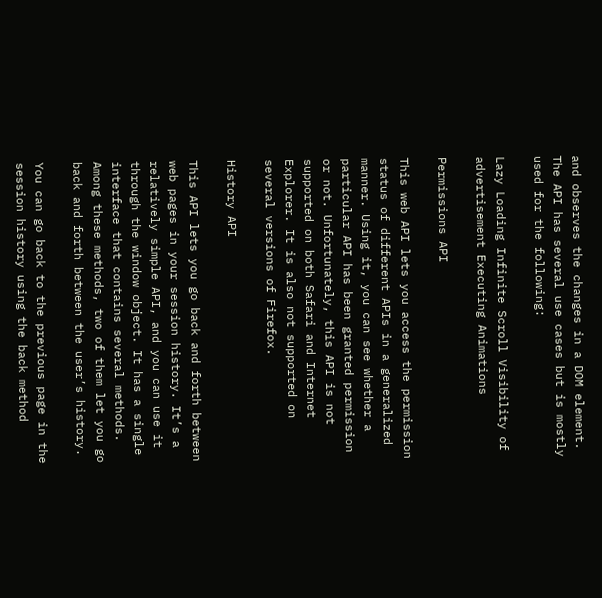and observes the changes in a DOM element. The API has several use cases but is mostly used for the following:

Lazy Loading Infinite Scroll Visibility of advertisement Executing Animations

Permissions API

This web API lets you access the permission status of different APIs in a generalized manner. Using it, you can see whether a particular API has been granted permission or not. Unfortunately, this API is not supported on both Safari and Internet Explorer. It is also not supported on several versions of Firefox.

History API

This API lets you go back and forth between web pages in your session history. It’s a relatively simple API, and you can use it through the window object. It has a single interface that contains several methods. Among these methods, two of them let you go back and forth between the user’s history.

You can go back to the previous page in the session history using the back method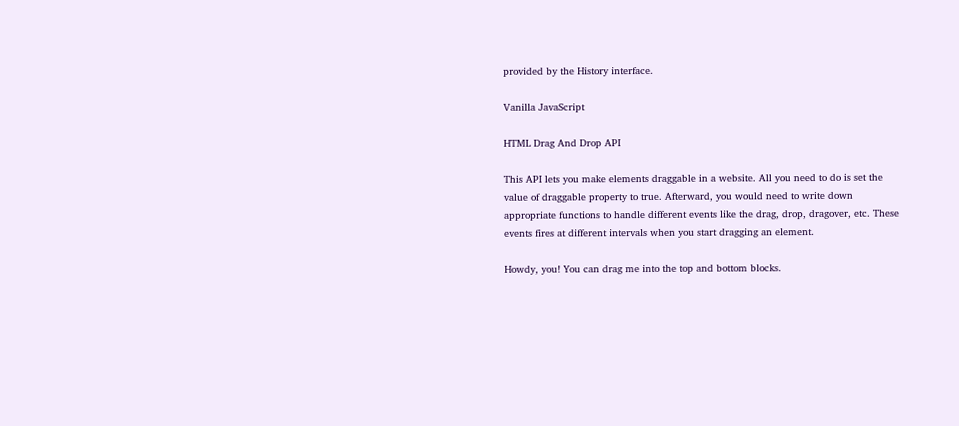provided by the History interface.

Vanilla JavaScript

HTML Drag And Drop API

This API lets you make elements draggable in a website. All you need to do is set the value of draggable property to true. Afterward, you would need to write down appropriate functions to handle different events like the drag, drop, dragover, etc. These events fires at different intervals when you start dragging an element.

Howdy, you! You can drag me into the top and bottom blocks.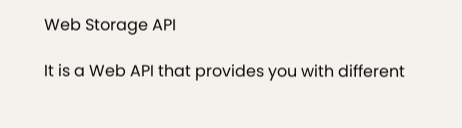Web Storage API

It is a Web API that provides you with different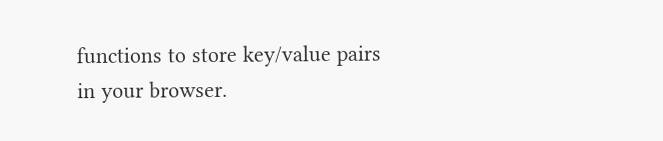functions to store key/value pairs in your browser.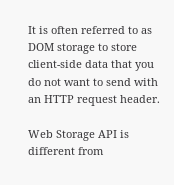It is often referred to as DOM storage to store client-side data that you do not want to send with an HTTP request header.

Web Storage API is different from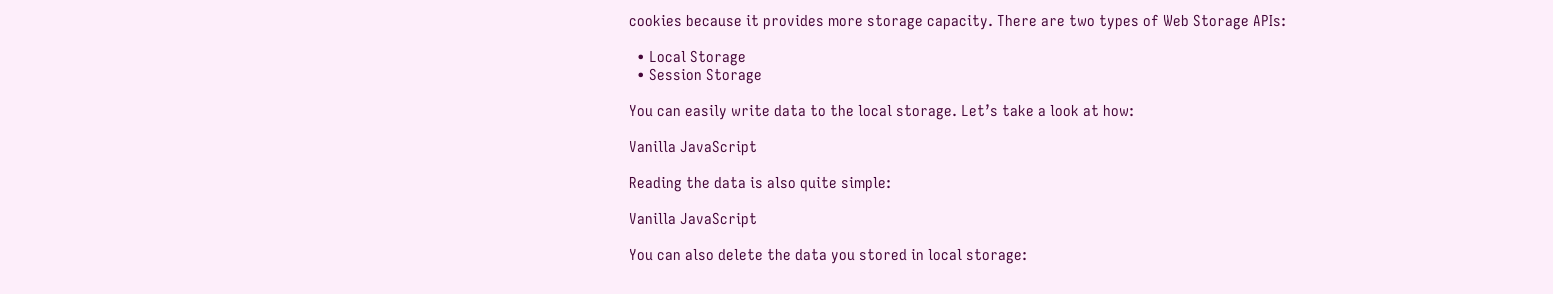cookies because it provides more storage capacity. There are two types of Web Storage APIs:

  • Local Storage
  • Session Storage

You can easily write data to the local storage. Let’s take a look at how:

Vanilla JavaScript

Reading the data is also quite simple:

Vanilla JavaScript

You can also delete the data you stored in local storage: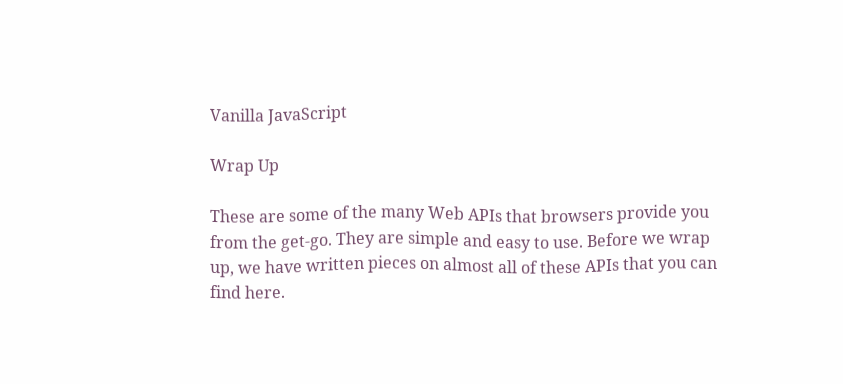Vanilla JavaScript

Wrap Up

These are some of the many Web APIs that browsers provide you from the get-go. They are simple and easy to use. Before we wrap up, we have written pieces on almost all of these APIs that you can find here.